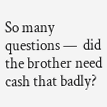So many questions —  did the brother need cash that badly?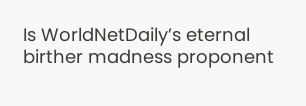Is WorldNetDaily’s eternal birther madness proponent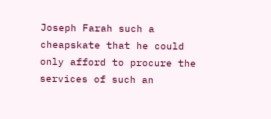Joseph Farah such a cheapskate that he could only afford to procure the services of such an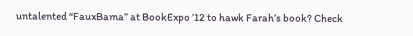untalented “FauxBama” at BookExpo ’12 to hawk Farah’s book? Check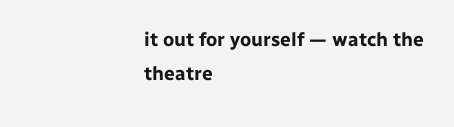it out for yourself — watch the theatre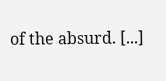of the absurd. [...]